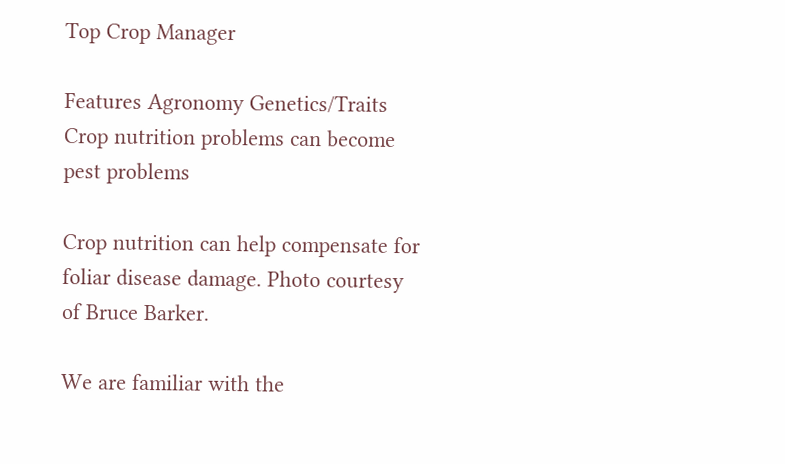Top Crop Manager

Features Agronomy Genetics/Traits
Crop nutrition problems can become pest problems

Crop nutrition can help compensate for foliar disease damage. Photo courtesy of Bruce Barker.

We are familiar with the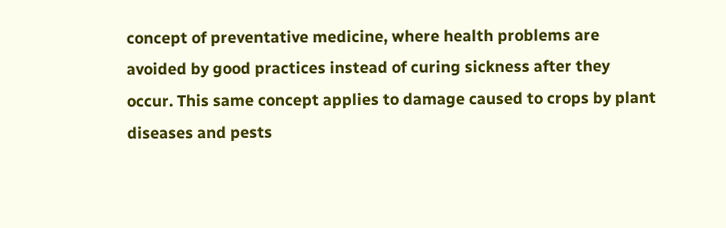concept of preventative medicine, where health problems are avoided by good practices instead of curing sickness after they occur. This same concept applies to damage caused to crops by plant diseases and pests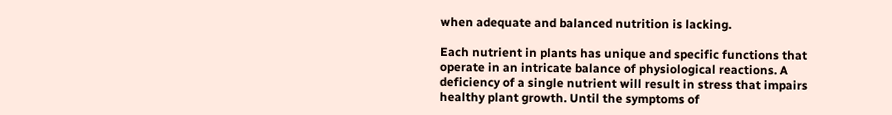when adequate and balanced nutrition is lacking.

Each nutrient in plants has unique and specific functions that operate in an intricate balance of physiological reactions. A deficiency of a single nutrient will result in stress that impairs healthy plant growth. Until the symptoms of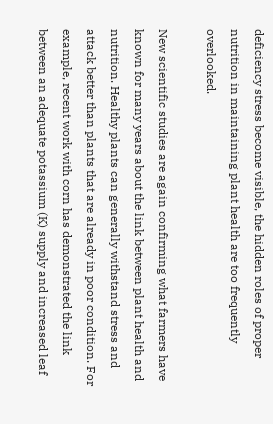deficiency stress become visible, the hidden roles of proper nutrition in maintaining plant health are too frequently overlooked.

New scientific studies are again confirming what farmers have known for many years about the link between plant health and nutrition. Healthy plants can generally withstand stress and attack better than plants that are already in poor condition. For example, recent work with corn has demonstrated the link between an adequate potassium (K) supply and increased leaf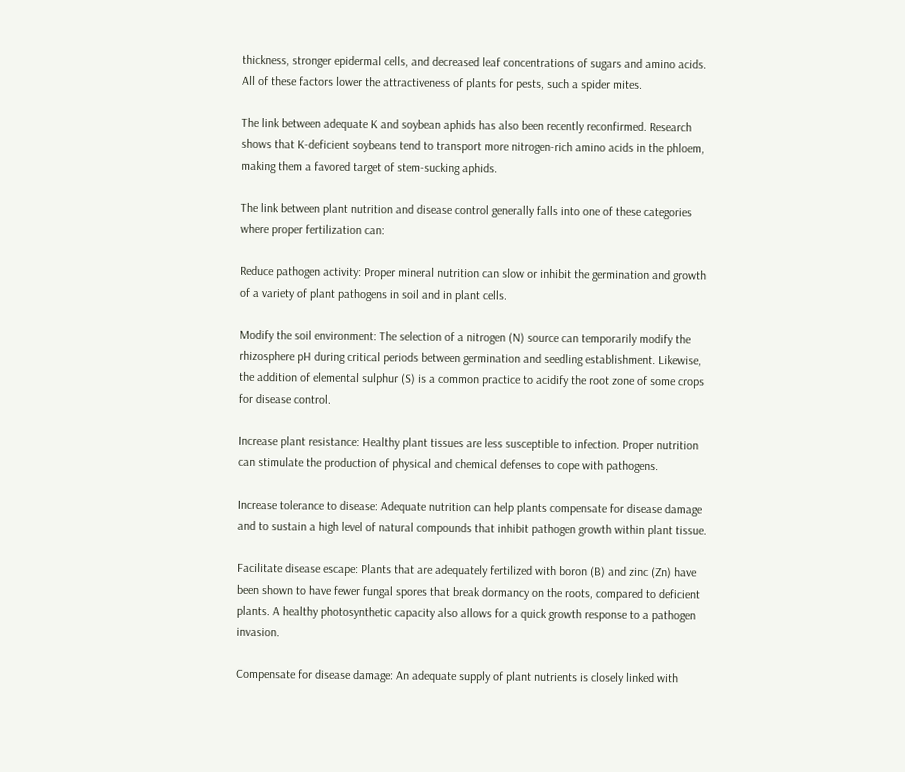thickness, stronger epidermal cells, and decreased leaf concentrations of sugars and amino acids. All of these factors lower the attractiveness of plants for pests, such a spider mites.

The link between adequate K and soybean aphids has also been recently reconfirmed. Research shows that K-deficient soybeans tend to transport more nitrogen-rich amino acids in the phloem, making them a favored target of stem-sucking aphids.

The link between plant nutrition and disease control generally falls into one of these categories where proper fertilization can:

Reduce pathogen activity: Proper mineral nutrition can slow or inhibit the germination and growth of a variety of plant pathogens in soil and in plant cells.

Modify the soil environment: The selection of a nitrogen (N) source can temporarily modify the rhizosphere pH during critical periods between germination and seedling establishment. Likewise, the addition of elemental sulphur (S) is a common practice to acidify the root zone of some crops for disease control.

Increase plant resistance: Healthy plant tissues are less susceptible to infection. Proper nutrition can stimulate the production of physical and chemical defenses to cope with pathogens.

Increase tolerance to disease: Adequate nutrition can help plants compensate for disease damage and to sustain a high level of natural compounds that inhibit pathogen growth within plant tissue.

Facilitate disease escape: Plants that are adequately fertilized with boron (B) and zinc (Zn) have been shown to have fewer fungal spores that break dormancy on the roots, compared to deficient plants. A healthy photosynthetic capacity also allows for a quick growth response to a pathogen invasion.

Compensate for disease damage: An adequate supply of plant nutrients is closely linked with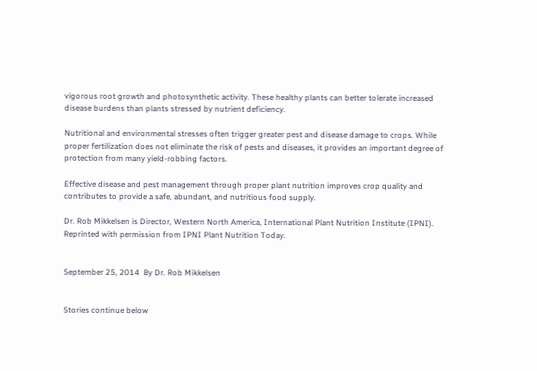vigorous root growth and photosynthetic activity. These healthy plants can better tolerate increased disease burdens than plants stressed by nutrient deficiency.

Nutritional and environmental stresses often trigger greater pest and disease damage to crops. While proper fertilization does not eliminate the risk of pests and diseases, it provides an important degree of protection from many yield-robbing factors.

Effective disease and pest management through proper plant nutrition improves crop quality and contributes to provide a safe, abundant, and nutritious food supply.

Dr. Rob Mikkelsen is Director, Western North America, International Plant Nutrition Institute (IPNI). Reprinted with permission from IPNI Plant Nutrition Today.


September 25, 2014  By Dr. Rob Mikkelsen


Stories continue below